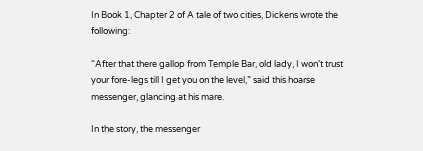In Book 1, Chapter 2 of A tale of two cities, Dickens wrote the following:

“After that there gallop from Temple Bar, old lady, I won’t trust your fore-legs till I get you on the level,” said this hoarse messenger, glancing at his mare.

In the story, the messenger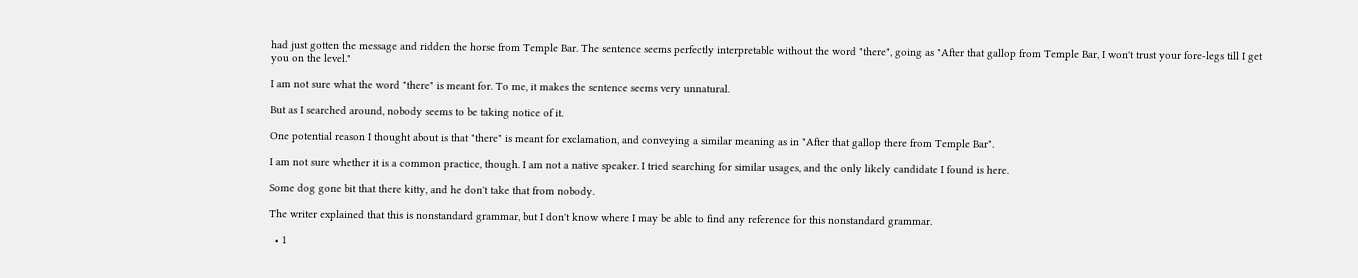had just gotten the message and ridden the horse from Temple Bar. The sentence seems perfectly interpretable without the word "there", going as "After that gallop from Temple Bar, I won't trust your fore-legs till I get you on the level."

I am not sure what the word "there" is meant for. To me, it makes the sentence seems very unnatural.

But as I searched around, nobody seems to be taking notice of it.

One potential reason I thought about is that "there" is meant for exclamation, and conveying a similar meaning as in "After that gallop there from Temple Bar".

I am not sure whether it is a common practice, though. I am not a native speaker. I tried searching for similar usages, and the only likely candidate I found is here.

Some dog gone bit that there kitty, and he don't take that from nobody.

The writer explained that this is nonstandard grammar, but I don't know where I may be able to find any reference for this nonstandard grammar.

  • 1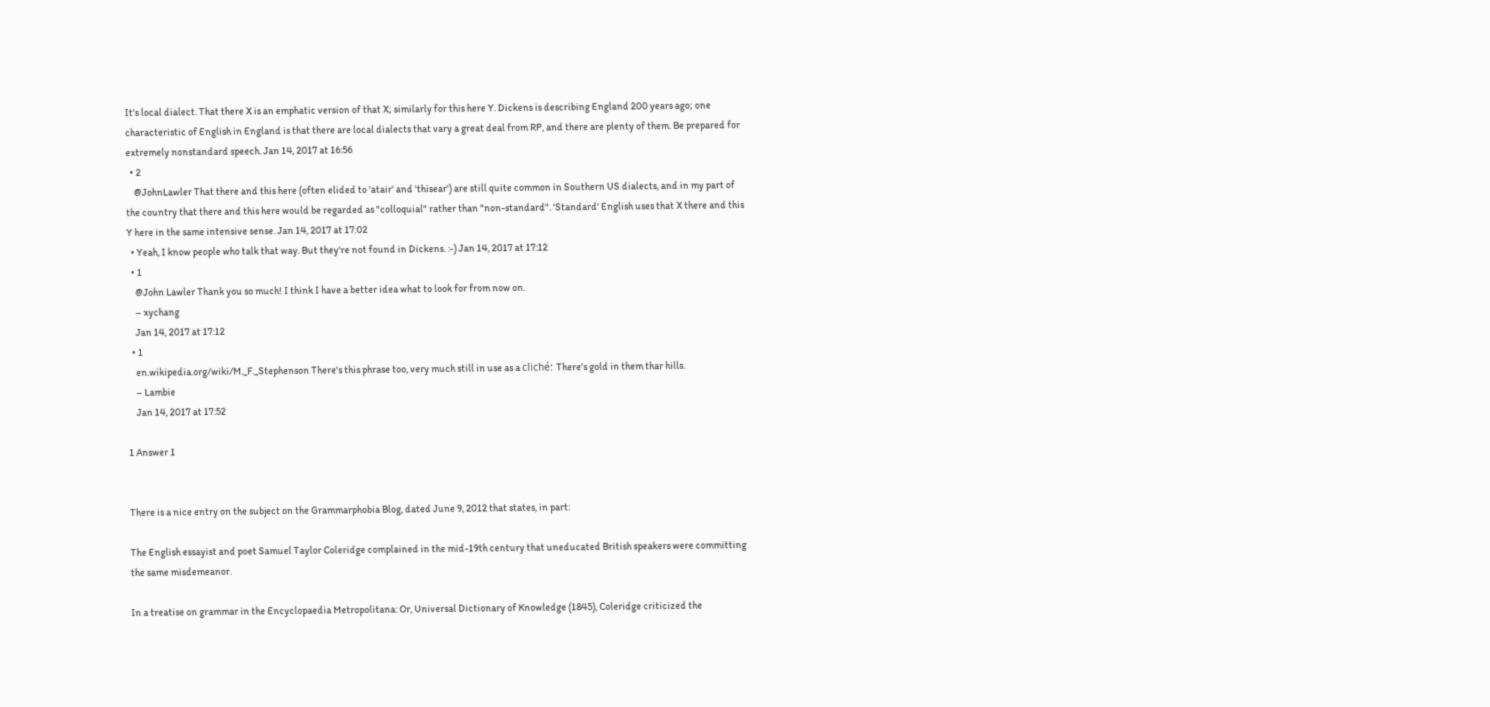It's local dialect. That there X is an emphatic version of that X; similarly for this here Y. Dickens is describing England 200 years ago; one characteristic of English in England is that there are local dialects that vary a great deal from RP, and there are plenty of them. Be prepared for extremely nonstandard speech. Jan 14, 2017 at 16:56
  • 2
    @JohnLawler That there and this here (often elided to 'atair' and 'thisear') are still quite common in Southern US dialects, and in my part of the country that there and this here would be regarded as "colloquial" rather than "non-standard". 'Standard' English uses that X there and this Y here in the same intensive sense. Jan 14, 2017 at 17:02
  • Yeah, I know people who talk that way. But they're not found in Dickens. :-) Jan 14, 2017 at 17:12
  • 1
    @John Lawler Thank you so much! I think I have a better idea what to look for from now on.
    – xychang
    Jan 14, 2017 at 17:12
  • 1
    en.wikipedia.org/wiki/M._F._Stephenson There's this phrase too, very much still in use as a cliché: There's gold in them thar hills.
    – Lambie
    Jan 14, 2017 at 17:52

1 Answer 1


There is a nice entry on the subject on the Grammarphobia Blog, dated June 9, 2012 that states, in part:

The English essayist and poet Samuel Taylor Coleridge complained in the mid-19th century that uneducated British speakers were committing the same misdemeanor.

In a treatise on grammar in the Encyclopaedia Metropolitana: Or, Universal Dictionary of Knowledge (1845), Coleridge criticized the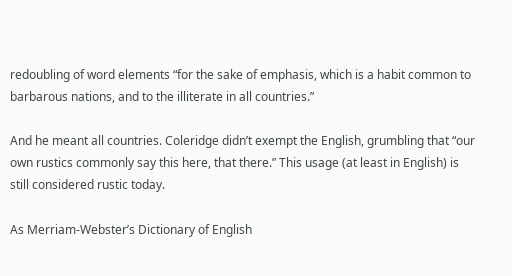redoubling of word elements “for the sake of emphasis, which is a habit common to barbarous nations, and to the illiterate in all countries.”

And he meant all countries. Coleridge didn’t exempt the English, grumbling that “our own rustics commonly say this here, that there.” This usage (at least in English) is still considered rustic today.

As Merriam-Webster’s Dictionary of English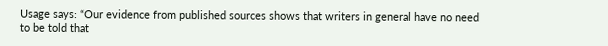Usage says: “Our evidence from published sources shows that writers in general have no need to be told that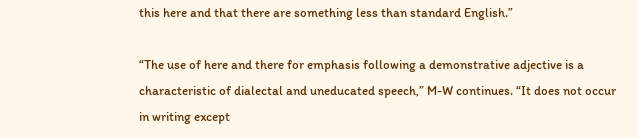this here and that there are something less than standard English.”

“The use of here and there for emphasis following a demonstrative adjective is a characteristic of dialectal and uneducated speech,” M-W continues. “It does not occur in writing except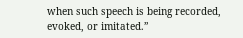when such speech is being recorded, evoked, or imitated.”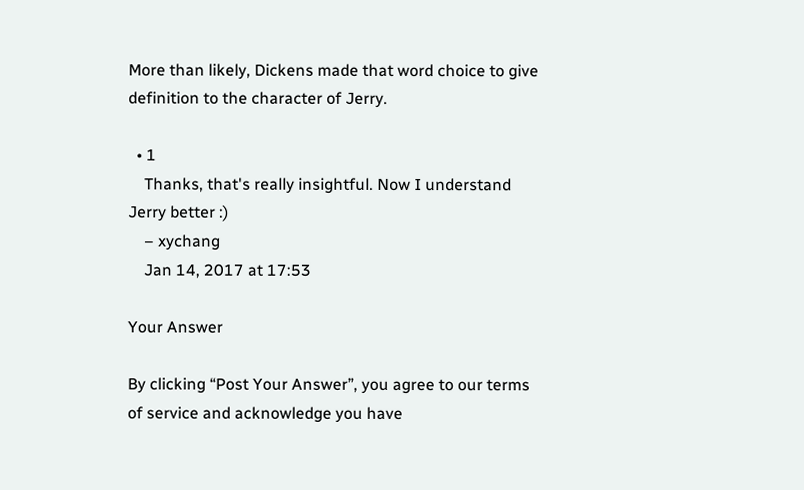More than likely, Dickens made that word choice to give definition to the character of Jerry.

  • 1
    Thanks, that's really insightful. Now I understand Jerry better :)
    – xychang
    Jan 14, 2017 at 17:53

Your Answer

By clicking “Post Your Answer”, you agree to our terms of service and acknowledge you have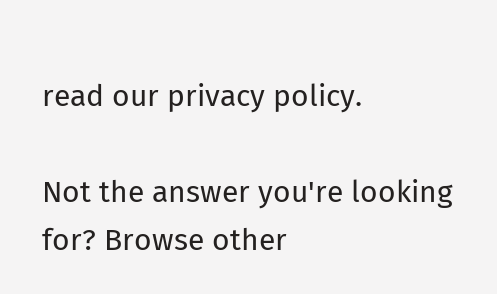read our privacy policy.

Not the answer you're looking for? Browse other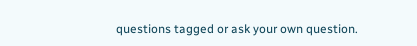questions tagged or ask your own question.